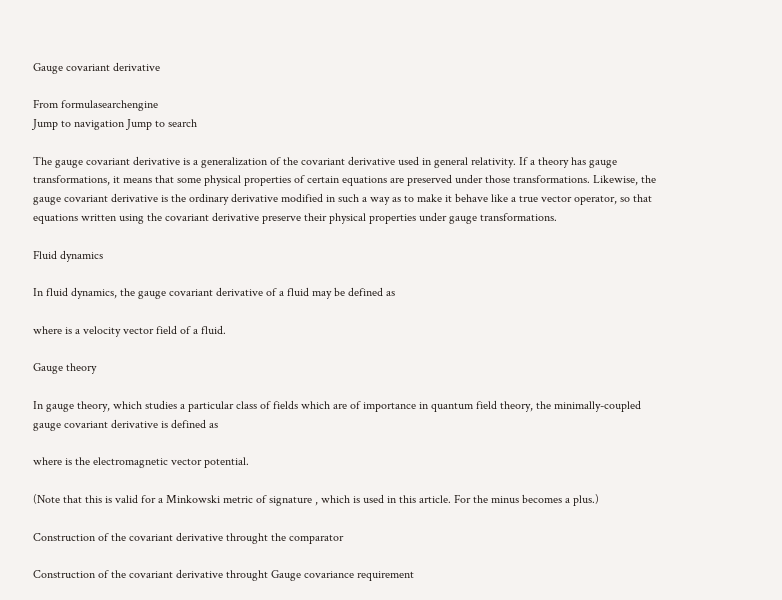Gauge covariant derivative

From formulasearchengine
Jump to navigation Jump to search

The gauge covariant derivative is a generalization of the covariant derivative used in general relativity. If a theory has gauge transformations, it means that some physical properties of certain equations are preserved under those transformations. Likewise, the gauge covariant derivative is the ordinary derivative modified in such a way as to make it behave like a true vector operator, so that equations written using the covariant derivative preserve their physical properties under gauge transformations.

Fluid dynamics

In fluid dynamics, the gauge covariant derivative of a fluid may be defined as

where is a velocity vector field of a fluid.

Gauge theory

In gauge theory, which studies a particular class of fields which are of importance in quantum field theory, the minimally-coupled gauge covariant derivative is defined as

where is the electromagnetic vector potential.

(Note that this is valid for a Minkowski metric of signature , which is used in this article. For the minus becomes a plus.)

Construction of the covariant derivative throught the comparator

Construction of the covariant derivative throught Gauge covariance requirement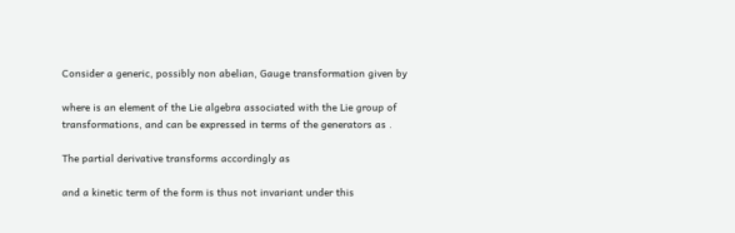Consider a generic, possibly non abelian, Gauge transformation given by

where is an element of the Lie algebra associated with the Lie group of transformations, and can be expressed in terms of the generators as .

The partial derivative transforms accordingly as

and a kinetic term of the form is thus not invariant under this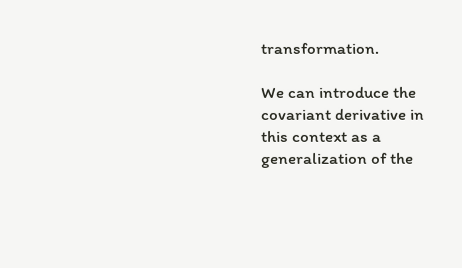transformation.

We can introduce the covariant derivative in this context as a generalization of the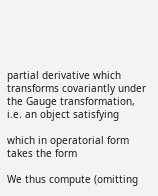partial derivative which transforms covariantly under the Gauge transformation, i.e. an object satisfying

which in operatorial form takes the form

We thus compute (omitting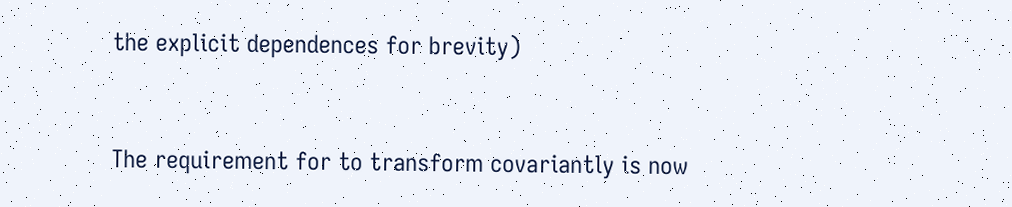the explicit dependences for brevity)



The requirement for to transform covariantly is now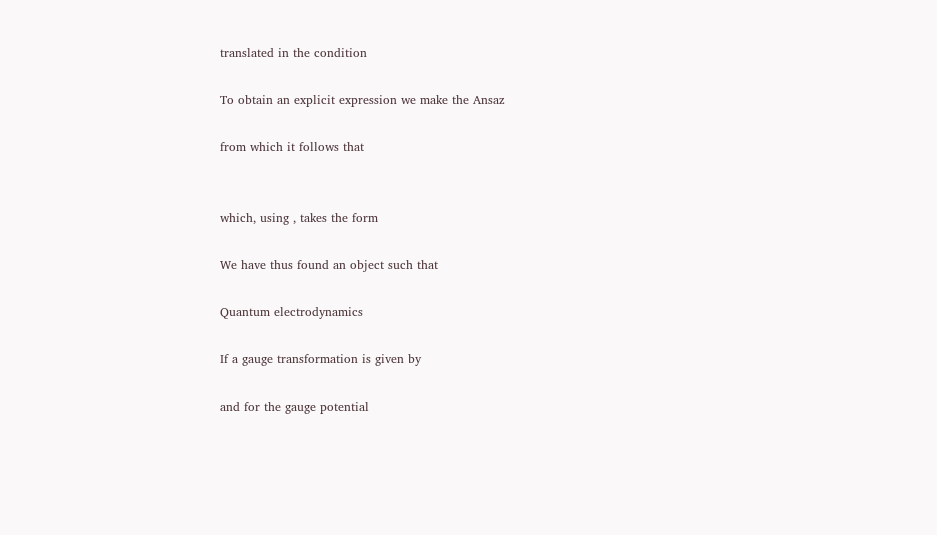translated in the condition

To obtain an explicit expression we make the Ansaz

from which it follows that


which, using , takes the form

We have thus found an object such that

Quantum electrodynamics

If a gauge transformation is given by

and for the gauge potential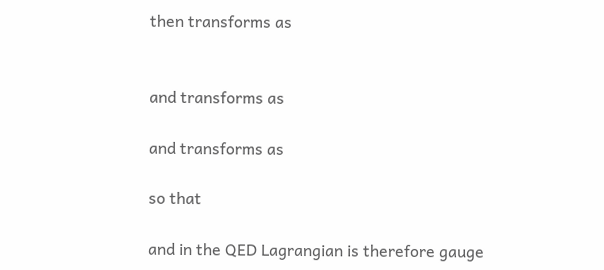then transforms as


and transforms as

and transforms as

so that

and in the QED Lagrangian is therefore gauge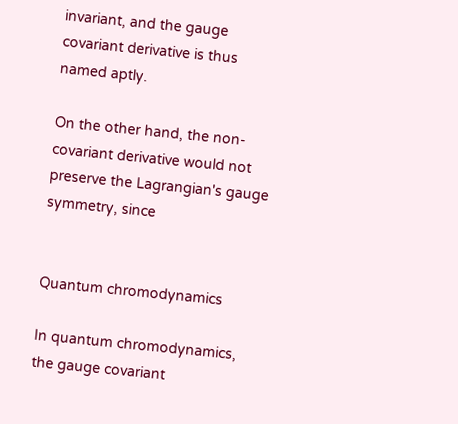invariant, and the gauge covariant derivative is thus named aptly.

On the other hand, the non-covariant derivative would not preserve the Lagrangian's gauge symmetry, since


Quantum chromodynamics

In quantum chromodynamics, the gauge covariant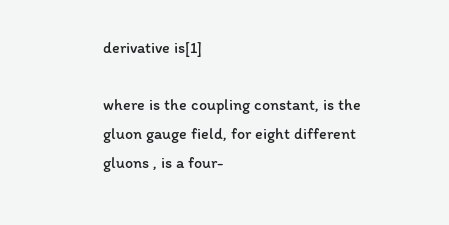derivative is[1]

where is the coupling constant, is the gluon gauge field, for eight different gluons , is a four-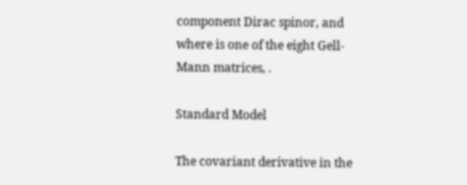component Dirac spinor, and where is one of the eight Gell-Mann matrices, .

Standard Model

The covariant derivative in the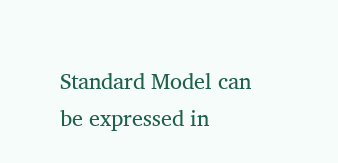Standard Model can be expressed in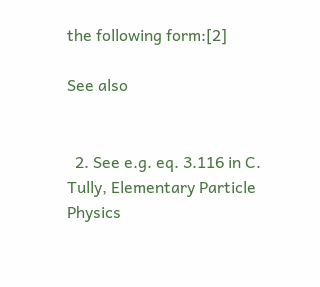the following form:[2]

See also


  2. See e.g. eq. 3.116 in C. Tully, Elementary Particle Physics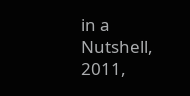in a Nutshell, 2011,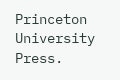Princeton University Press.